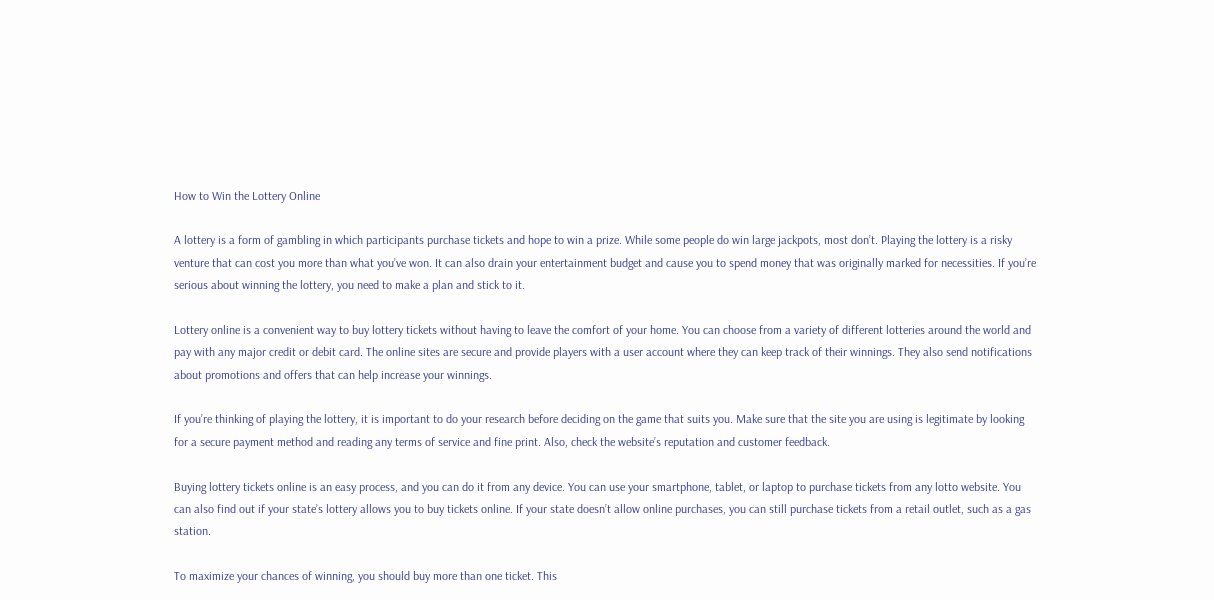How to Win the Lottery Online

A lottery is a form of gambling in which participants purchase tickets and hope to win a prize. While some people do win large jackpots, most don’t. Playing the lottery is a risky venture that can cost you more than what you’ve won. It can also drain your entertainment budget and cause you to spend money that was originally marked for necessities. If you’re serious about winning the lottery, you need to make a plan and stick to it.

Lottery online is a convenient way to buy lottery tickets without having to leave the comfort of your home. You can choose from a variety of different lotteries around the world and pay with any major credit or debit card. The online sites are secure and provide players with a user account where they can keep track of their winnings. They also send notifications about promotions and offers that can help increase your winnings.

If you’re thinking of playing the lottery, it is important to do your research before deciding on the game that suits you. Make sure that the site you are using is legitimate by looking for a secure payment method and reading any terms of service and fine print. Also, check the website’s reputation and customer feedback.

Buying lottery tickets online is an easy process, and you can do it from any device. You can use your smartphone, tablet, or laptop to purchase tickets from any lotto website. You can also find out if your state’s lottery allows you to buy tickets online. If your state doesn’t allow online purchases, you can still purchase tickets from a retail outlet, such as a gas station.

To maximize your chances of winning, you should buy more than one ticket. This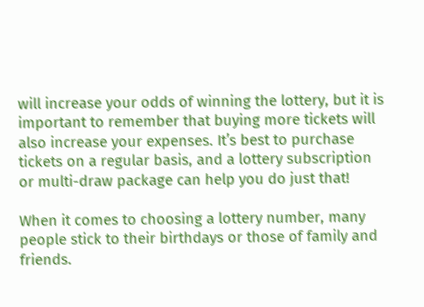will increase your odds of winning the lottery, but it is important to remember that buying more tickets will also increase your expenses. It’s best to purchase tickets on a regular basis, and a lottery subscription or multi-draw package can help you do just that!

When it comes to choosing a lottery number, many people stick to their birthdays or those of family and friends.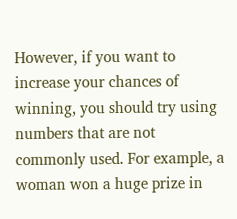However, if you want to increase your chances of winning, you should try using numbers that are not commonly used. For example, a woman won a huge prize in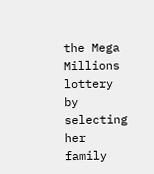the Mega Millions lottery by selecting her family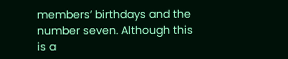members’ birthdays and the number seven. Although this is a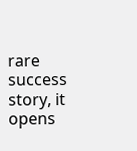rare success story, it opens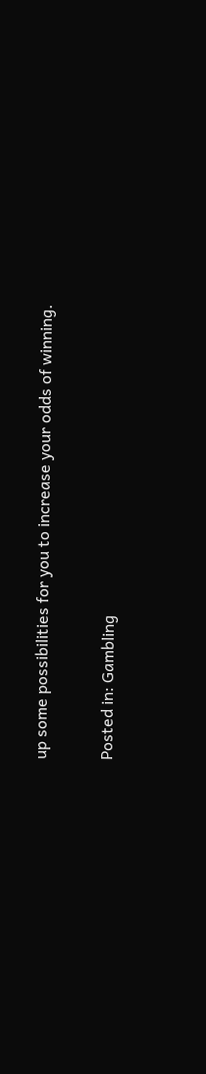up some possibilities for you to increase your odds of winning.

Posted in: Gambling